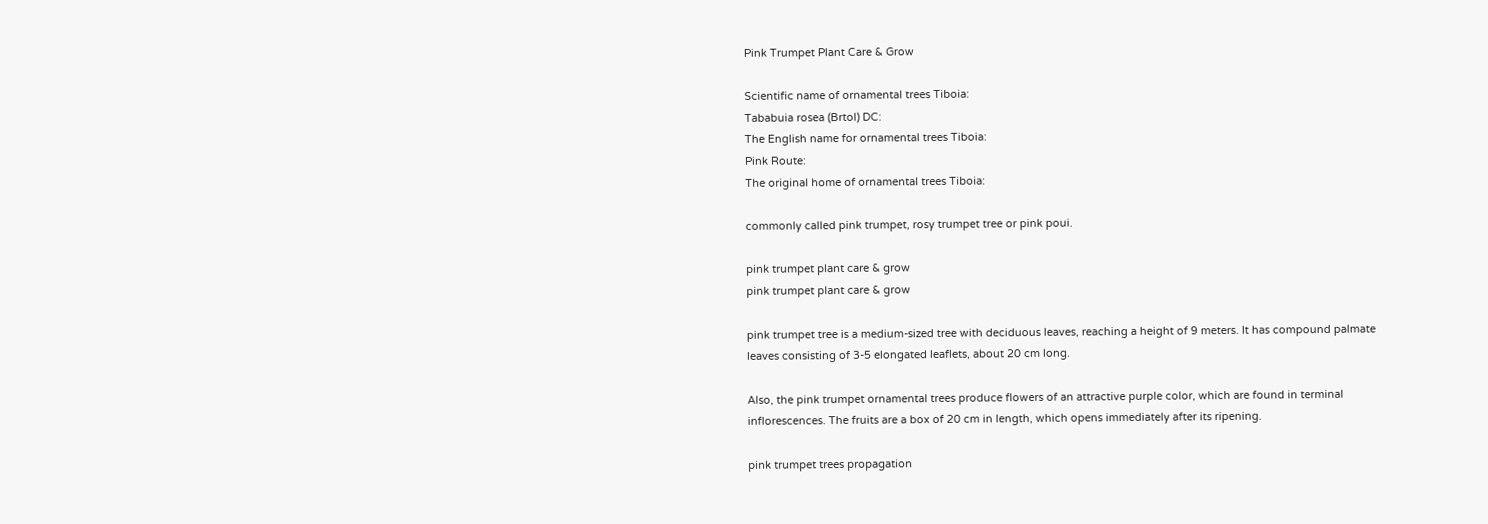Pink Trumpet Plant Care & Grow

Scientific name of ornamental trees Tiboia:
Tababuia rosea (Brtol) DC:
The English name for ornamental trees Tiboia:
Pink Route:
The original home of ornamental trees Tiboia:

commonly called pink trumpet, rosy trumpet tree or pink poui.

pink trumpet plant care & grow
pink trumpet plant care & grow

pink trumpet tree is a medium-sized tree with deciduous leaves, reaching a height of 9 meters. It has compound palmate leaves consisting of 3-5 elongated leaflets, about 20 cm long.

Also, the pink trumpet ornamental trees produce flowers of an attractive purple color, which are found in terminal inflorescences. The fruits are a box of 20 cm in length, which opens immediately after its ripening.

pink trumpet trees propagation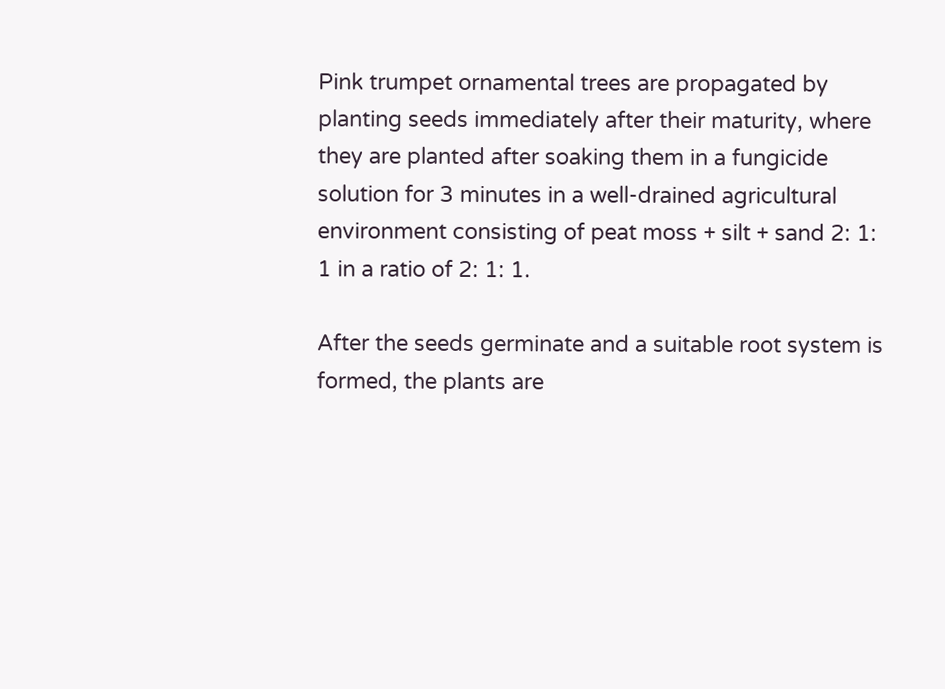Pink trumpet ornamental trees are propagated by planting seeds immediately after their maturity, where they are planted after soaking them in a fungicide solution for 3 minutes in a well-drained agricultural environment consisting of peat moss + silt + sand 2: 1: 1 in a ratio of 2: 1: 1.

After the seeds germinate and a suitable root system is formed, the plants are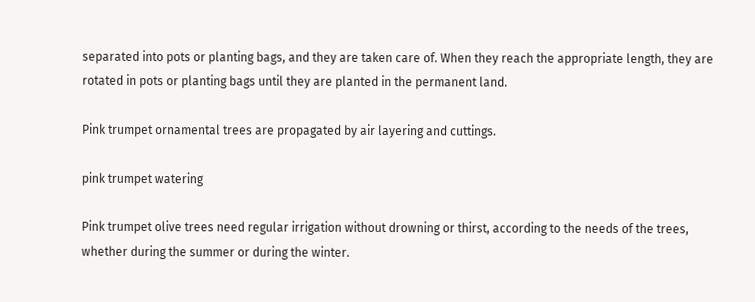separated into pots or planting bags, and they are taken care of. When they reach the appropriate length, they are rotated in pots or planting bags until they are planted in the permanent land.

Pink trumpet ornamental trees are propagated by air layering and cuttings.

pink trumpet watering

Pink trumpet olive trees need regular irrigation without drowning or thirst, according to the needs of the trees, whether during the summer or during the winter.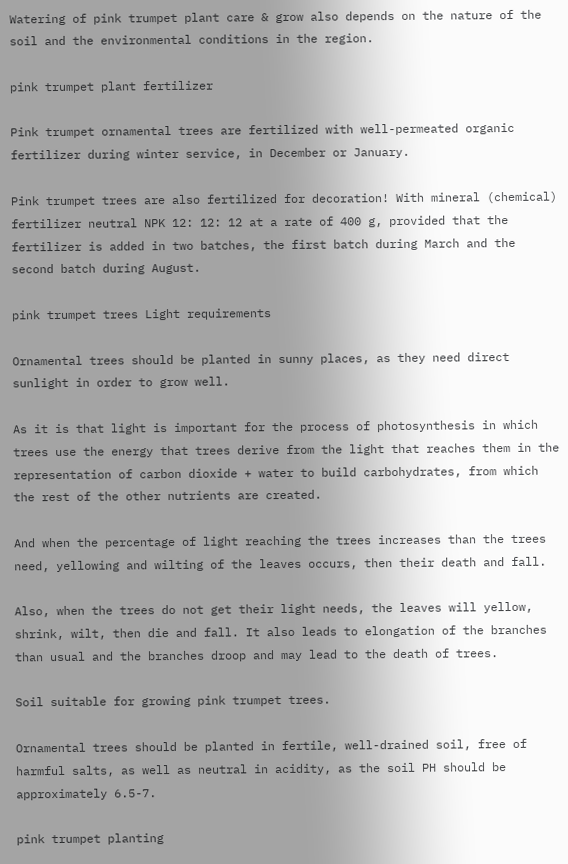Watering of pink trumpet plant care & grow also depends on the nature of the soil and the environmental conditions in the region.

pink trumpet plant fertilizer

Pink trumpet ornamental trees are fertilized with well-permeated organic fertilizer during winter service, in December or January.

Pink trumpet trees are also fertilized for decoration! With mineral (chemical) fertilizer neutral NPK 12: 12: 12 at a rate of 400 g, provided that the fertilizer is added in two batches, the first batch during March and the second batch during August.

pink trumpet trees Light requirements

Ornamental trees should be planted in sunny places, as they need direct sunlight in order to grow well.

As it is that light is important for the process of photosynthesis in which trees use the energy that trees derive from the light that reaches them in the representation of carbon dioxide + water to build carbohydrates, from which the rest of the other nutrients are created.

And when the percentage of light reaching the trees increases than the trees need, yellowing and wilting of the leaves occurs, then their death and fall.

Also, when the trees do not get their light needs, the leaves will yellow, shrink, wilt, then die and fall. It also leads to elongation of the branches than usual and the branches droop and may lead to the death of trees.

Soil suitable for growing pink trumpet trees.

Ornamental trees should be planted in fertile, well-drained soil, free of harmful salts, as well as neutral in acidity, as the soil PH should be approximately 6.5-7.

pink trumpet planting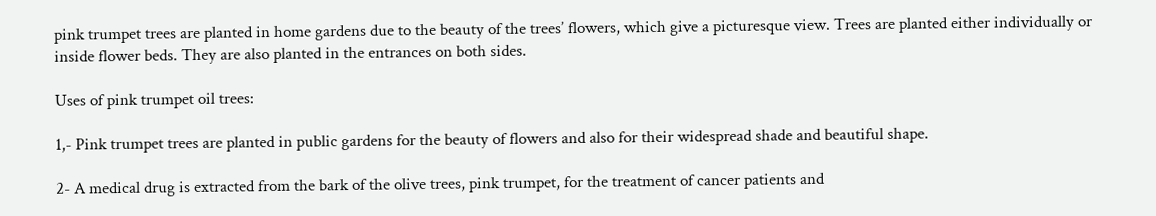pink trumpet trees are planted in home gardens due to the beauty of the trees’ flowers, which give a picturesque view. Trees are planted either individually or inside flower beds. They are also planted in the entrances on both sides.

Uses of pink trumpet oil trees:

1,- Pink trumpet trees are planted in public gardens for the beauty of flowers and also for their widespread shade and beautiful shape.

2- A medical drug is extracted from the bark of the olive trees, pink trumpet, for the treatment of cancer patients and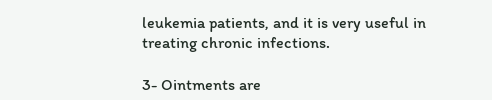leukemia patients, and it is very useful in treating chronic infections.

3- Ointments are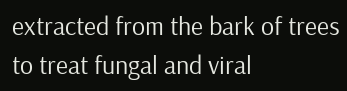extracted from the bark of trees to treat fungal and viral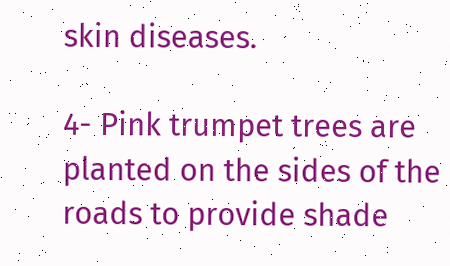skin diseases.

4- Pink trumpet trees are planted on the sides of the roads to provide shade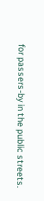for passers-by in the public streets.